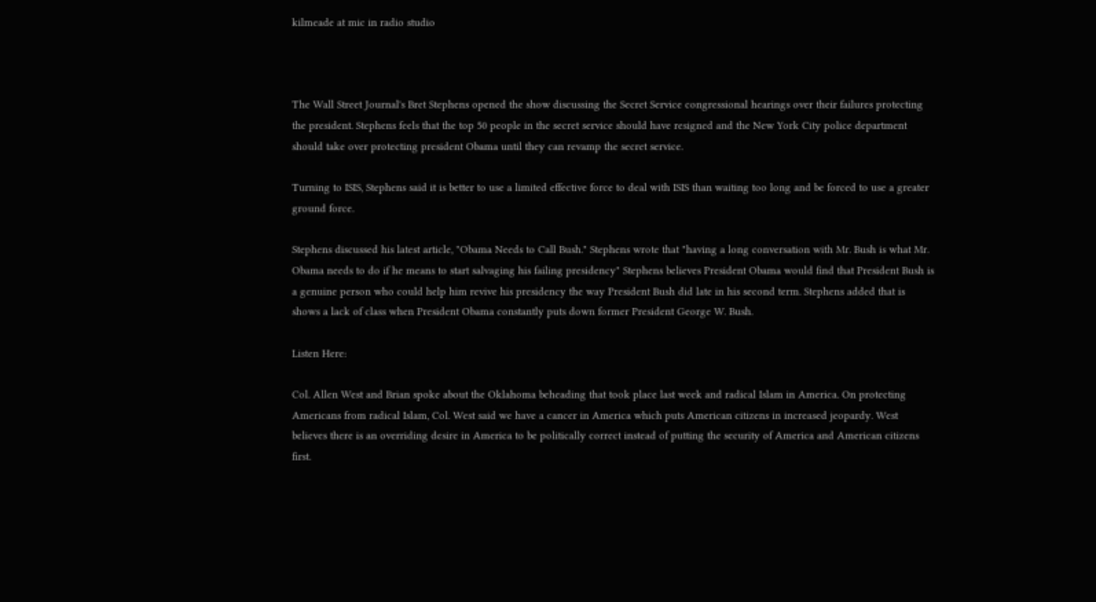kilmeade at mic in radio studio



The Wall Street Journal's Bret Stephens opened the show discussing the Secret Service congressional hearings over their failures protecting the president. Stephens feels that the top 50 people in the secret service should have resigned and the New York City police department should take over protecting president Obama until they can revamp the secret service.

Turning to ISIS, Stephens said it is better to use a limited effective force to deal with ISIS than waiting too long and be forced to use a greater ground force.

Stephens discussed his latest article, "Obama Needs to Call Bush." Stephens wrote that "having a long conversation with Mr. Bush is what Mr. Obama needs to do if he means to start salvaging his failing presidency" Stephens believes President Obama would find that President Bush is a genuine person who could help him revive his presidency the way President Bush did late in his second term. Stephens added that is shows a lack of class when President Obama constantly puts down former President George W. Bush.

Listen Here:

Col. Allen West and Brian spoke about the Oklahoma beheading that took place last week and radical Islam in America. On protecting Americans from radical Islam, Col. West said we have a cancer in America which puts American citizens in increased jeopardy. West believes there is an overriding desire in America to be politically correct instead of putting the security of America and American citizens first.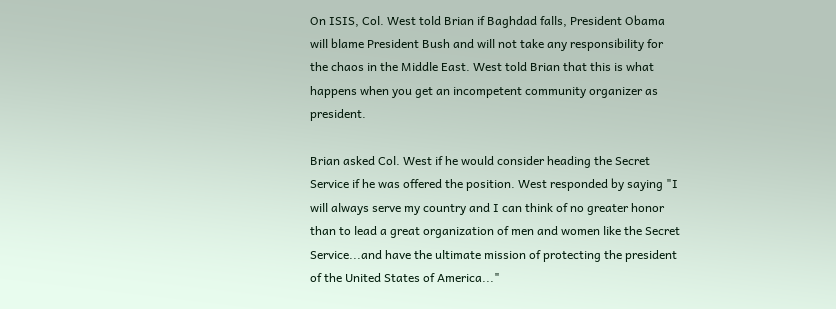On ISIS, Col. West told Brian if Baghdad falls, President Obama will blame President Bush and will not take any responsibility for the chaos in the Middle East. West told Brian that this is what happens when you get an incompetent community organizer as president.

Brian asked Col. West if he would consider heading the Secret Service if he was offered the position. West responded by saying "I will always serve my country and I can think of no greater honor than to lead a great organization of men and women like the Secret Service...and have the ultimate mission of protecting the president of the United States of America..."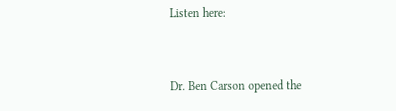Listen here:


Dr. Ben Carson opened the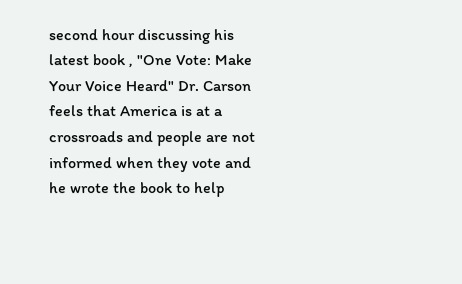second hour discussing his latest book , "One Vote: Make Your Voice Heard" Dr. Carson feels that America is at a crossroads and people are not informed when they vote and he wrote the book to help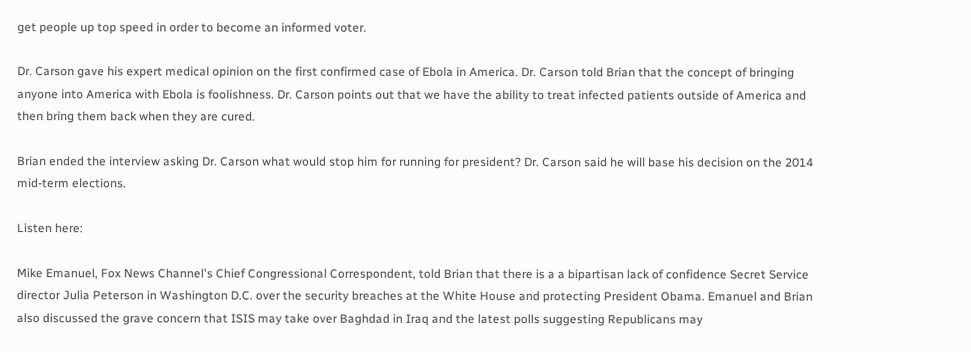get people up top speed in order to become an informed voter.

Dr. Carson gave his expert medical opinion on the first confirmed case of Ebola in America. Dr. Carson told Brian that the concept of bringing anyone into America with Ebola is foolishness. Dr. Carson points out that we have the ability to treat infected patients outside of America and then bring them back when they are cured.

Brian ended the interview asking Dr. Carson what would stop him for running for president? Dr. Carson said he will base his decision on the 2014 mid-term elections.

Listen here:

Mike Emanuel, Fox News Channel's Chief Congressional Correspondent, told Brian that there is a a bipartisan lack of confidence Secret Service director Julia Peterson in Washington D.C. over the security breaches at the White House and protecting President Obama. Emanuel and Brian also discussed the grave concern that ISIS may take over Baghdad in Iraq and the latest polls suggesting Republicans may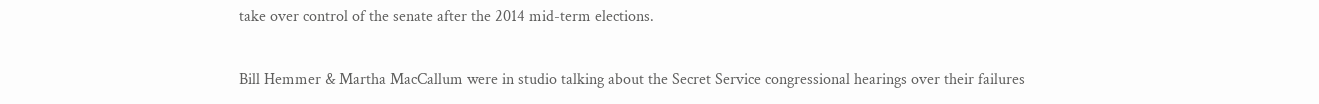take over control of the senate after the 2014 mid-term elections.


Bill Hemmer & Martha MacCallum were in studio talking about the Secret Service congressional hearings over their failures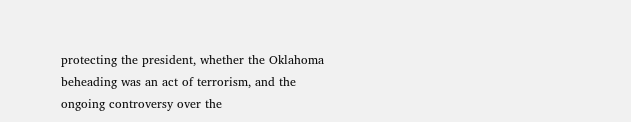protecting the president, whether the Oklahoma beheading was an act of terrorism, and the ongoing controversy over the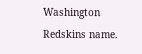Washington Redskins name.